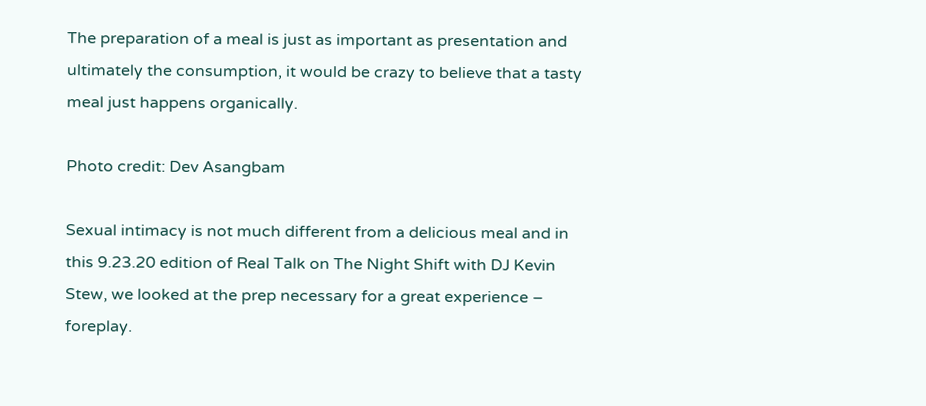The preparation of a meal is just as important as presentation and ultimately the consumption, it would be crazy to believe that a tasty meal just happens organically.

Photo credit: Dev Asangbam

Sexual intimacy is not much different from a delicious meal and in this 9.23.20 edition of Real Talk on The Night Shift with DJ Kevin Stew, we looked at the prep necessary for a great experience – foreplay.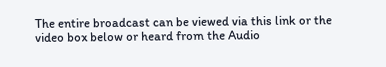The entire broadcast can be viewed via this link or the video box below or heard from the Audio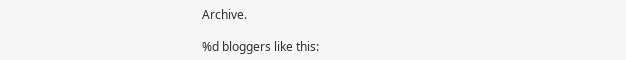Archive.

%d bloggers like this: